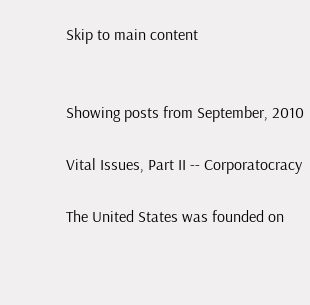Skip to main content


Showing posts from September, 2010

Vital Issues, Part II -- Corporatocracy

The United States was founded on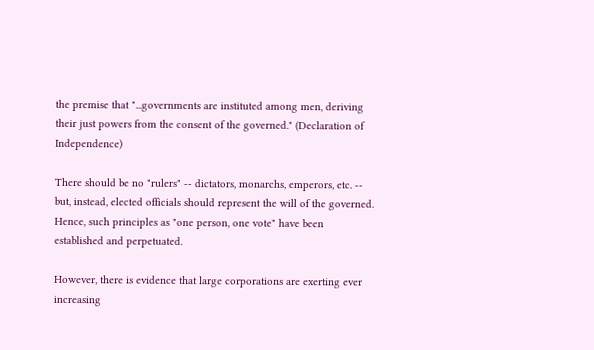the premise that "...governments are instituted among men, deriving their just powers from the consent of the governed." (Declaration of Independence)

There should be no "rulers" -- dictators, monarchs, emperors, etc. -- but, instead, elected officials should represent the will of the governed. Hence, such principles as "one person, one vote" have been established and perpetuated.

However, there is evidence that large corporations are exerting ever increasing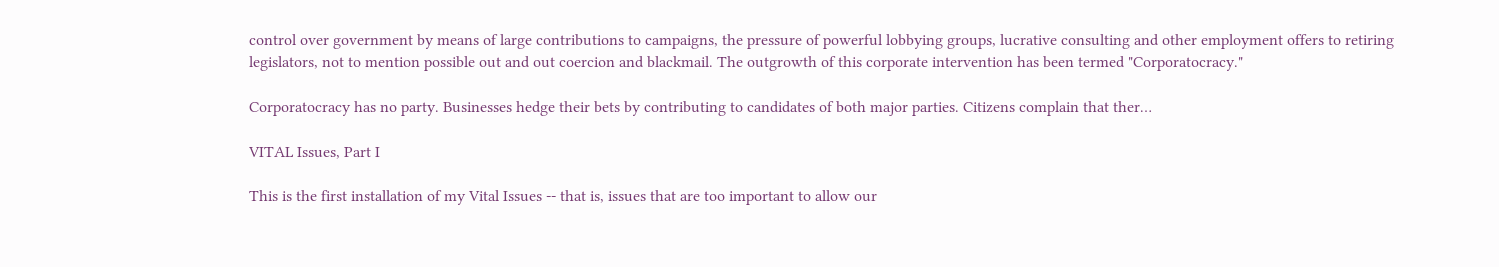control over government by means of large contributions to campaigns, the pressure of powerful lobbying groups, lucrative consulting and other employment offers to retiring legislators, not to mention possible out and out coercion and blackmail. The outgrowth of this corporate intervention has been termed "Corporatocracy."

Corporatocracy has no party. Businesses hedge their bets by contributing to candidates of both major parties. Citizens complain that ther…

VITAL Issues, Part I

This is the first installation of my Vital Issues -- that is, issues that are too important to allow our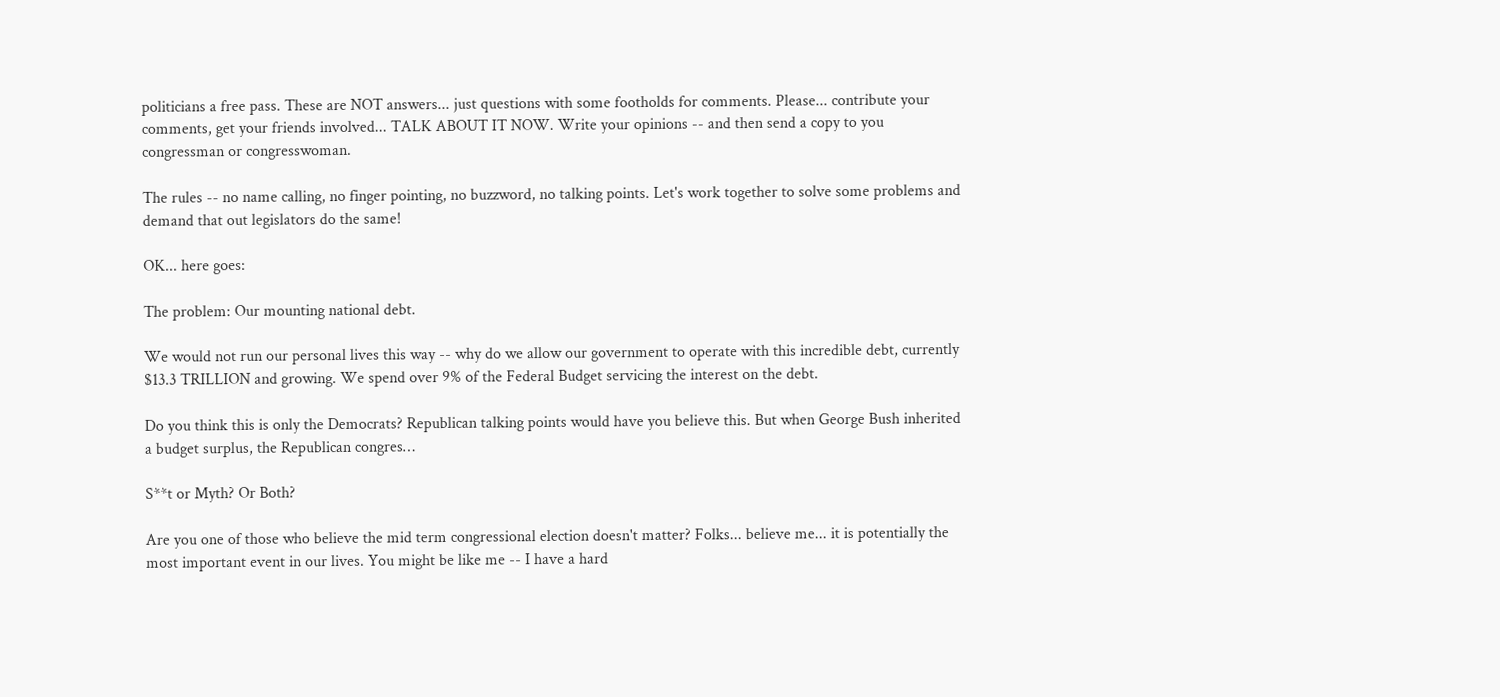politicians a free pass. These are NOT answers... just questions with some footholds for comments. Please... contribute your comments, get your friends involved... TALK ABOUT IT NOW. Write your opinions -- and then send a copy to you congressman or congresswoman.

The rules -- no name calling, no finger pointing, no buzzword, no talking points. Let's work together to solve some problems and demand that out legislators do the same!

OK... here goes:

The problem: Our mounting national debt.

We would not run our personal lives this way -- why do we allow our government to operate with this incredible debt, currently $13.3 TRILLION and growing. We spend over 9% of the Federal Budget servicing the interest on the debt.

Do you think this is only the Democrats? Republican talking points would have you believe this. But when George Bush inherited a budget surplus, the Republican congres…

S**t or Myth? Or Both?

Are you one of those who believe the mid term congressional election doesn't matter? Folks... believe me... it is potentially the most important event in our lives. You might be like me -- I have a hard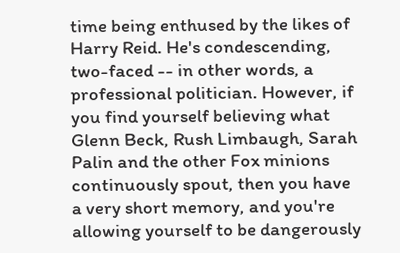time being enthused by the likes of Harry Reid. He's condescending, two-faced -- in other words, a professional politician. However, if you find yourself believing what Glenn Beck, Rush Limbaugh, Sarah Palin and the other Fox minions continuously spout, then you have a very short memory, and you're allowing yourself to be dangerously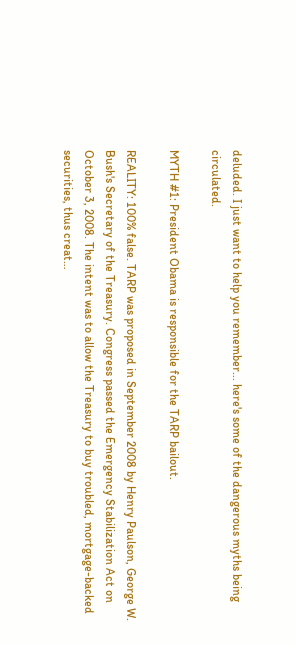deluded. I just want to help you remember... here's some of the dangerous myths being circulated.

MYTH #1: President Obama is responsible for the TARP bailout.

REALITY: 100% false. TARP was proposed in September 2008 by Henry Paulson, George W. Bush's Secretary of the Treasury. Congress passed the Emergency Stabilization Act on October 3, 2008. The intent was to allow the Treasury to buy troubled, mortgage-backed securities, thus creat…